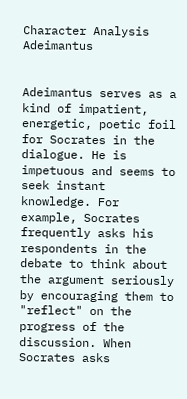Character Analysis Adeimantus


Adeimantus serves as a kind of impatient, energetic, poetic foil for Socrates in the dialogue. He is impetuous and seems to seek instant knowledge. For example, Socrates frequently asks his respondents in the debate to think about the argument seriously by encouraging them to "reflect" on the progress of the discussion. When Socrates asks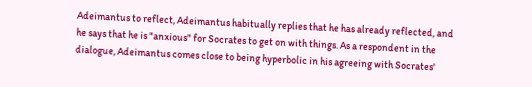Adeimantus to reflect, Adeimantus habitually replies that he has already reflected, and he says that he is "anxious" for Socrates to get on with things. As a respondent in the dialogue, Adeimantus comes close to being hyperbolic in his agreeing with Socrates'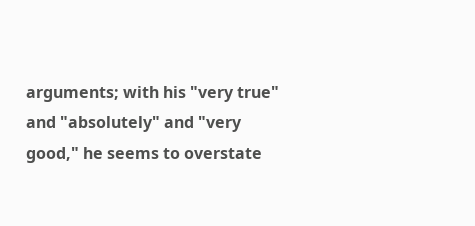arguments; with his "very true" and "absolutely" and "very good," he seems to overstate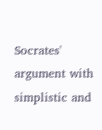Socrates' argument with simplistic and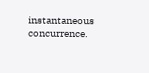instantaneous concurrence.